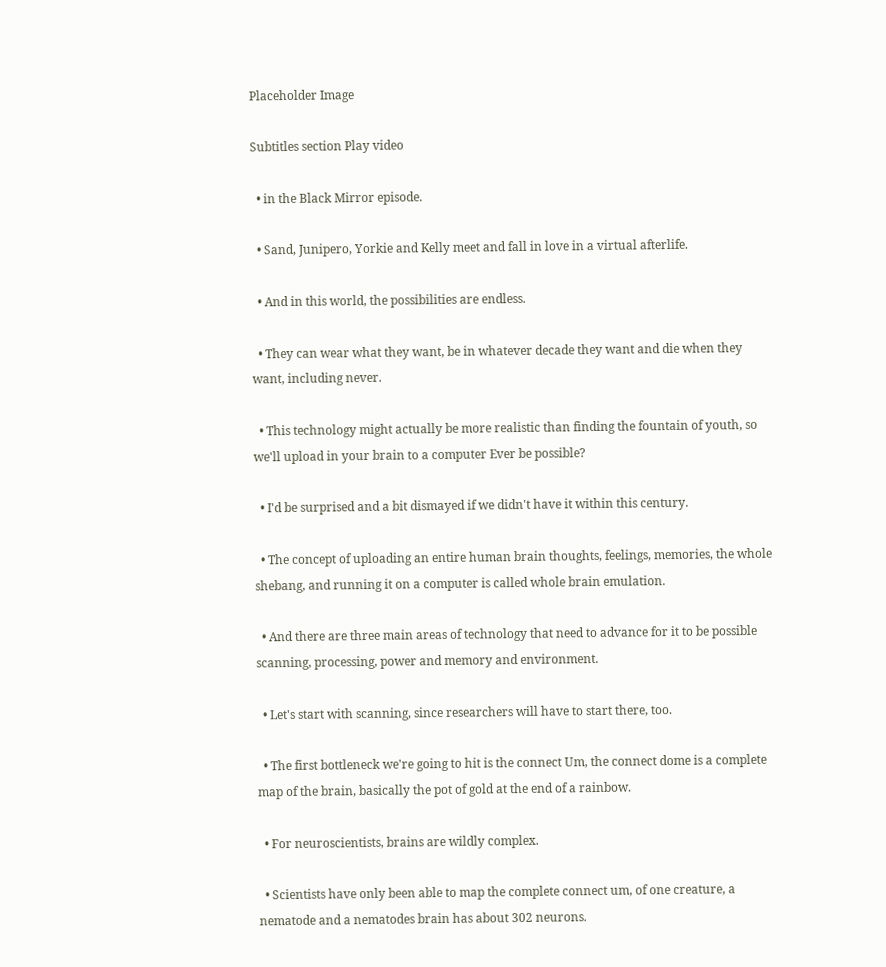Placeholder Image

Subtitles section Play video

  • in the Black Mirror episode.

  • Sand, Junipero, Yorkie and Kelly meet and fall in love in a virtual afterlife.

  • And in this world, the possibilities are endless.

  • They can wear what they want, be in whatever decade they want and die when they want, including never.

  • This technology might actually be more realistic than finding the fountain of youth, so we'll upload in your brain to a computer Ever be possible?

  • I'd be surprised and a bit dismayed if we didn't have it within this century.

  • The concept of uploading an entire human brain thoughts, feelings, memories, the whole shebang, and running it on a computer is called whole brain emulation.

  • And there are three main areas of technology that need to advance for it to be possible scanning, processing, power and memory and environment.

  • Let's start with scanning, since researchers will have to start there, too.

  • The first bottleneck we're going to hit is the connect Um, the connect dome is a complete map of the brain, basically the pot of gold at the end of a rainbow.

  • For neuroscientists, brains are wildly complex.

  • Scientists have only been able to map the complete connect um, of one creature, a nematode and a nematodes brain has about 302 neurons.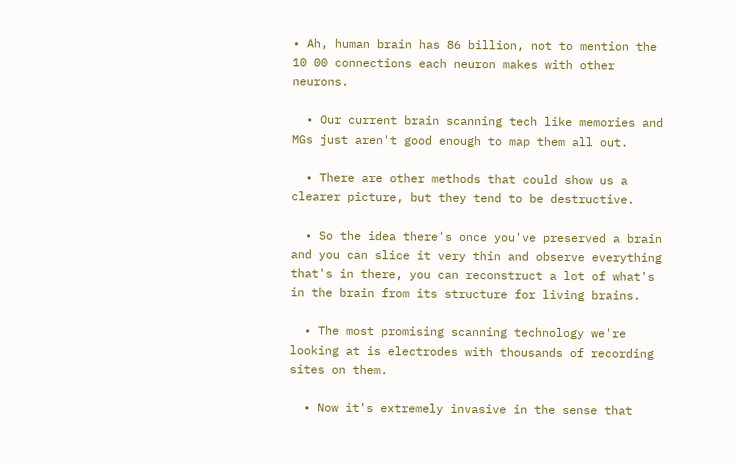• Ah, human brain has 86 billion, not to mention the 10 00 connections each neuron makes with other neurons.

  • Our current brain scanning tech like memories and MGs just aren't good enough to map them all out.

  • There are other methods that could show us a clearer picture, but they tend to be destructive.

  • So the idea there's once you've preserved a brain and you can slice it very thin and observe everything that's in there, you can reconstruct a lot of what's in the brain from its structure for living brains.

  • The most promising scanning technology we're looking at is electrodes with thousands of recording sites on them.

  • Now it's extremely invasive in the sense that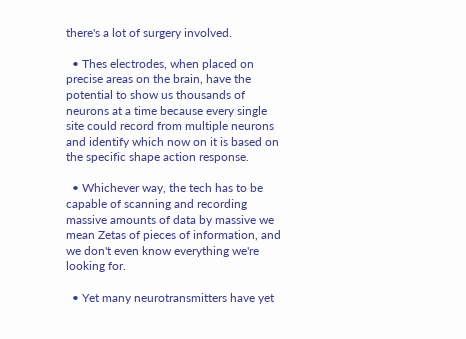there's a lot of surgery involved.

  • Thes electrodes, when placed on precise areas on the brain, have the potential to show us thousands of neurons at a time because every single site could record from multiple neurons and identify which now on it is based on the specific shape action response.

  • Whichever way, the tech has to be capable of scanning and recording massive amounts of data by massive we mean Zetas of pieces of information, and we don't even know everything we're looking for.

  • Yet many neurotransmitters have yet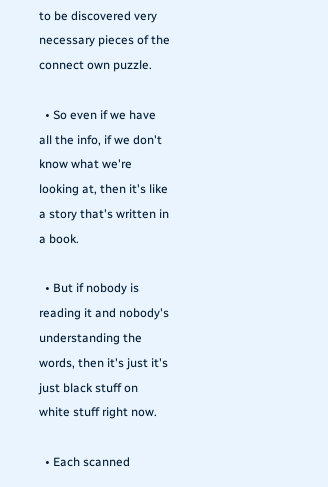to be discovered very necessary pieces of the connect own puzzle.

  • So even if we have all the info, if we don't know what we're looking at, then it's like a story that's written in a book.

  • But if nobody is reading it and nobody's understanding the words, then it's just it's just black stuff on white stuff right now.

  • Each scanned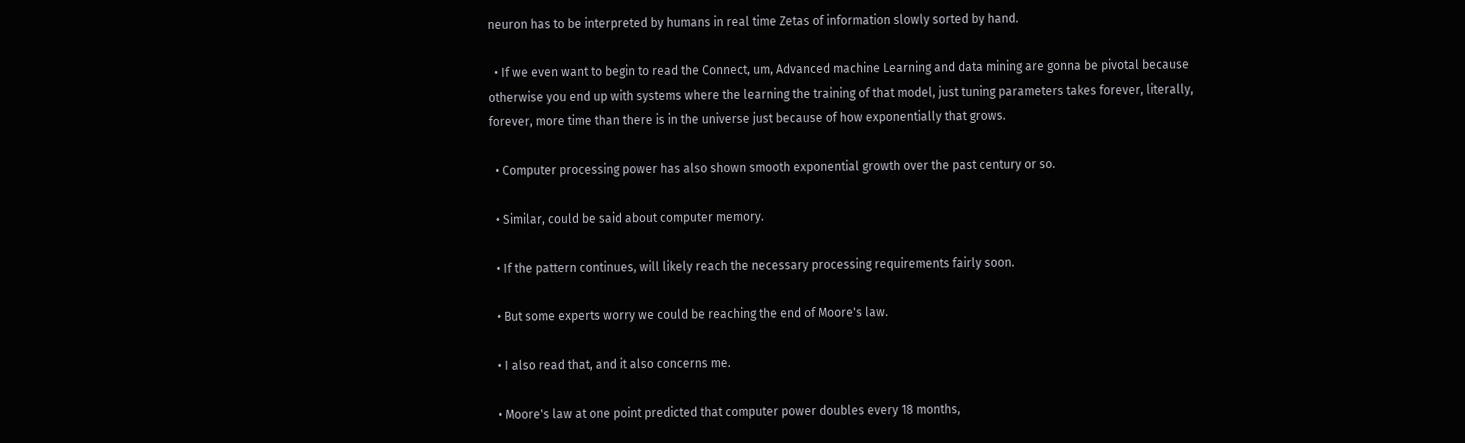neuron has to be interpreted by humans in real time Zetas of information slowly sorted by hand.

  • If we even want to begin to read the Connect, um, Advanced machine Learning and data mining are gonna be pivotal because otherwise you end up with systems where the learning the training of that model, just tuning parameters takes forever, literally, forever, more time than there is in the universe just because of how exponentially that grows.

  • Computer processing power has also shown smooth exponential growth over the past century or so.

  • Similar, could be said about computer memory.

  • If the pattern continues, will likely reach the necessary processing requirements fairly soon.

  • But some experts worry we could be reaching the end of Moore's law.

  • I also read that, and it also concerns me.

  • Moore's law at one point predicted that computer power doubles every 18 months,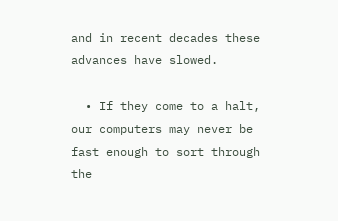and in recent decades these advances have slowed.

  • If they come to a halt, our computers may never be fast enough to sort through the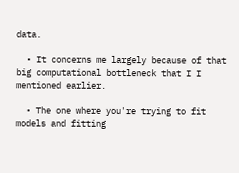data.

  • It concerns me largely because of that big computational bottleneck that I I mentioned earlier.

  • The one where you're trying to fit models and fitting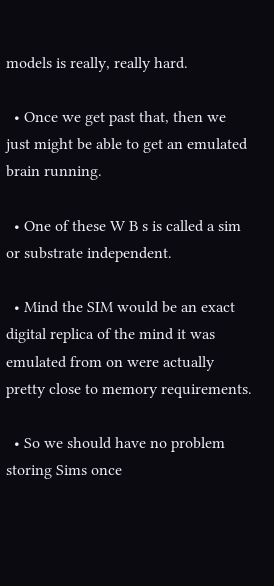models is really, really hard.

  • Once we get past that, then we just might be able to get an emulated brain running.

  • One of these W B s is called a sim or substrate independent.

  • Mind the SIM would be an exact digital replica of the mind it was emulated from on were actually pretty close to memory requirements.

  • So we should have no problem storing Sims once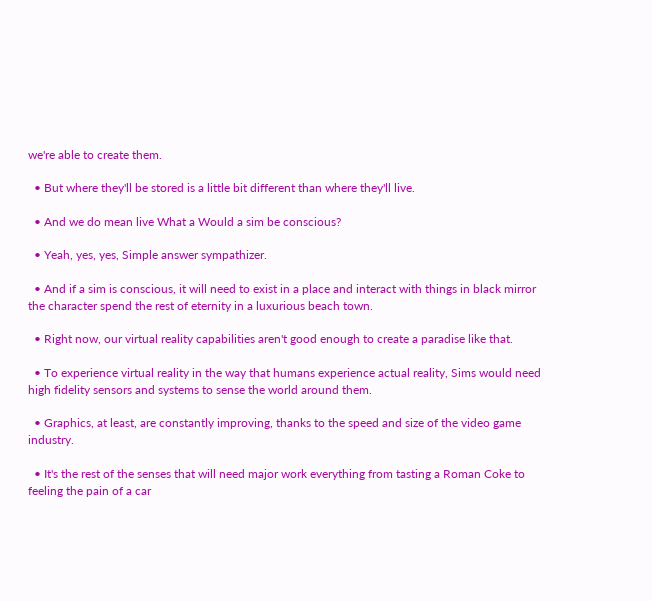we're able to create them.

  • But where they'll be stored is a little bit different than where they'll live.

  • And we do mean live What a Would a sim be conscious?

  • Yeah, yes, yes, Simple answer sympathizer.

  • And if a sim is conscious, it will need to exist in a place and interact with things in black mirror the character spend the rest of eternity in a luxurious beach town.

  • Right now, our virtual reality capabilities aren't good enough to create a paradise like that.

  • To experience virtual reality in the way that humans experience actual reality, Sims would need high fidelity sensors and systems to sense the world around them.

  • Graphics, at least, are constantly improving, thanks to the speed and size of the video game industry.

  • It's the rest of the senses that will need major work everything from tasting a Roman Coke to feeling the pain of a car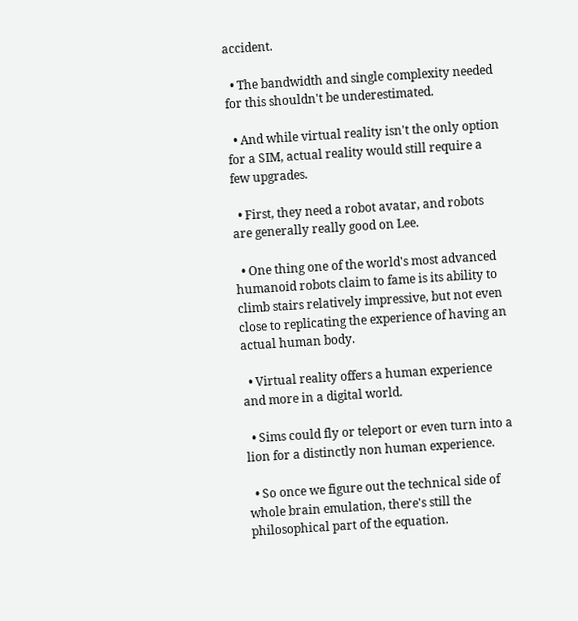accident.

  • The bandwidth and single complexity needed for this shouldn't be underestimated.

  • And while virtual reality isn't the only option for a SIM, actual reality would still require a few upgrades.

  • First, they need a robot avatar, and robots are generally really good on Lee.

  • One thing one of the world's most advanced humanoid robots claim to fame is its ability to climb stairs relatively impressive, but not even close to replicating the experience of having an actual human body.

  • Virtual reality offers a human experience and more in a digital world.

  • Sims could fly or teleport or even turn into a lion for a distinctly non human experience.

  • So once we figure out the technical side of whole brain emulation, there's still the philosophical part of the equation.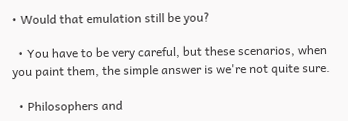• Would that emulation still be you?

  • You have to be very careful, but these scenarios, when you paint them, the simple answer is we're not quite sure.

  • Philosophers and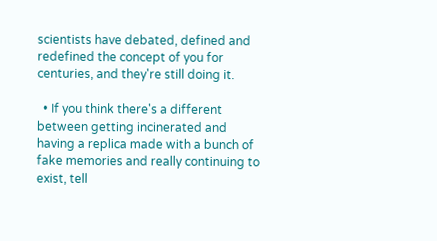scientists have debated, defined and redefined the concept of you for centuries, and they're still doing it.

  • If you think there's a different between getting incinerated and having a replica made with a bunch of fake memories and really continuing to exist, tell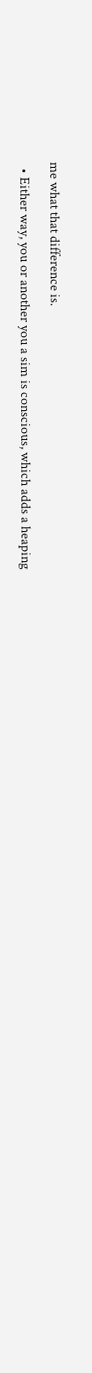me what that difference is.

  • Either way, you or another you a sim is conscious, which adds a heaping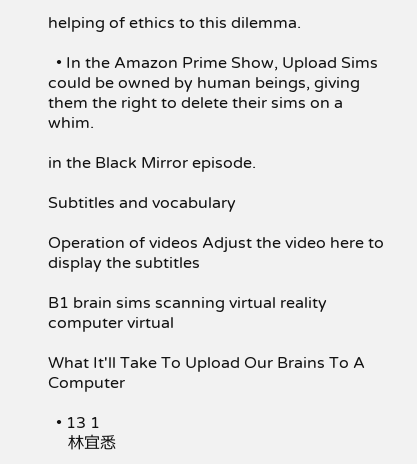helping of ethics to this dilemma.

  • In the Amazon Prime Show, Upload Sims could be owned by human beings, giving them the right to delete their sims on a whim.

in the Black Mirror episode.

Subtitles and vocabulary

Operation of videos Adjust the video here to display the subtitles

B1 brain sims scanning virtual reality computer virtual

What It'll Take To Upload Our Brains To A Computer

  • 13 1
    林宜悉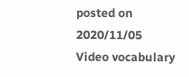posted on 2020/11/05
Video vocabulary